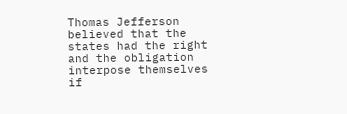Thomas Jefferson believed that the states had the right and the obligation interpose themselves if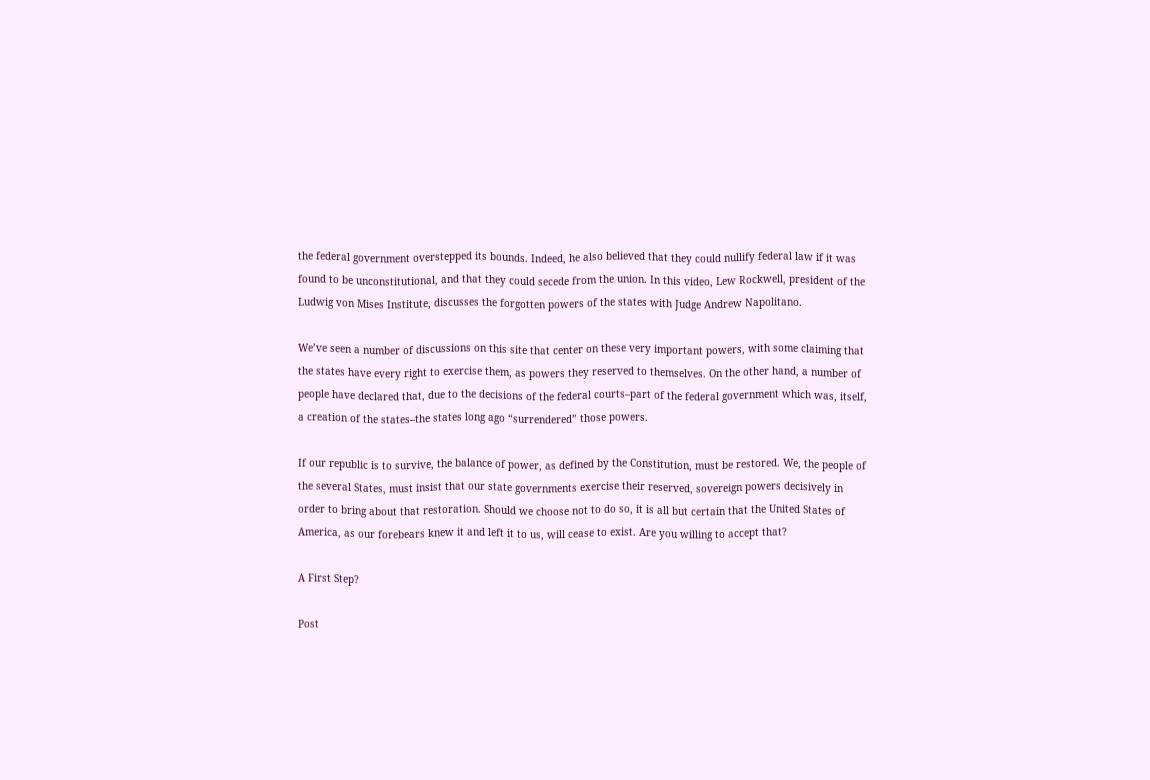the federal government overstepped its bounds. Indeed, he also believed that they could nullify federal law if it was found to be unconstitutional, and that they could secede from the union. In this video, Lew Rockwell, president of the Ludwig von Mises Institute, discusses the forgotten powers of the states with Judge Andrew Napolitano.

We’ve seen a number of discussions on this site that center on these very important powers, with some claiming that the states have every right to exercise them, as powers they reserved to themselves. On the other hand, a number of people have declared that, due to the decisions of the federal courts–part of the federal government which was, itself, a creation of the states–the states long ago “surrendered” those powers.

If our republic is to survive, the balance of power, as defined by the Constitution, must be restored. We, the people of the several States, must insist that our state governments exercise their reserved, sovereign powers decisively in order to bring about that restoration. Should we choose not to do so, it is all but certain that the United States of America, as our forebears knew it and left it to us, will cease to exist. Are you willing to accept that?

A First Step?

Post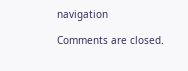navigation

Comments are closed.